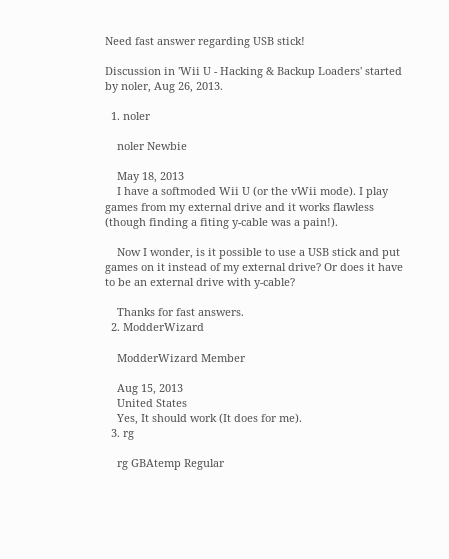Need fast answer regarding USB stick!

Discussion in 'Wii U - Hacking & Backup Loaders' started by noler, Aug 26, 2013.

  1. noler

    noler Newbie

    May 18, 2013
    I have a softmoded Wii U (or the vWii mode). I play games from my external drive and it works flawless (though finding a fiting y-cable was a pain!).

    Now I wonder, is it possible to use a USB stick and put games on it instead of my external drive? Or does it have to be an external drive with y-cable?

    Thanks for fast answers.
  2. ModderWizard

    ModderWizard Member

    Aug 15, 2013
    United States
    Yes, It should work (It does for me).
  3. rg

    rg GBAtemp Regular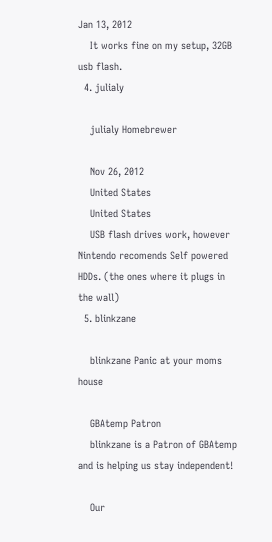Jan 13, 2012
    It works fine on my setup, 32GB usb flash.
  4. julialy

    julialy Homebrewer

    Nov 26, 2012
    United States
    United States
    USB flash drives work, however Nintendo recomends Self powered HDDs. (the ones where it plugs in the wall)
  5. blinkzane

    blinkzane Panic at your moms house

    GBAtemp Patron
    blinkzane is a Patron of GBAtemp and is helping us stay independent!

    Our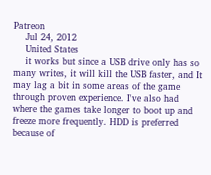Patreon
    Jul 24, 2012
    United States
    it works but since a USB drive only has so many writes, it will kill the USB faster, and It may lag a bit in some areas of the game through proven experience. I've also had where the games take longer to boot up and freeze more frequently. HDD is preferred because of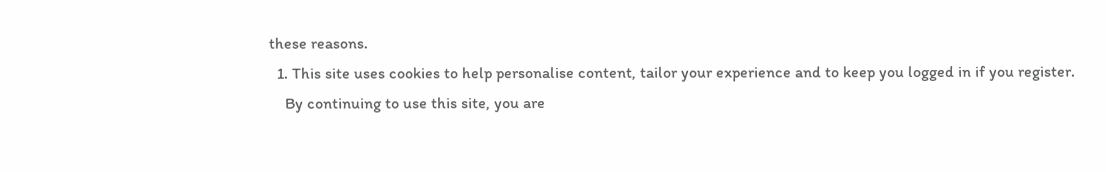these reasons.
  1. This site uses cookies to help personalise content, tailor your experience and to keep you logged in if you register.
    By continuing to use this site, you are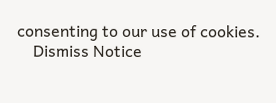consenting to our use of cookies.
    Dismiss Notice